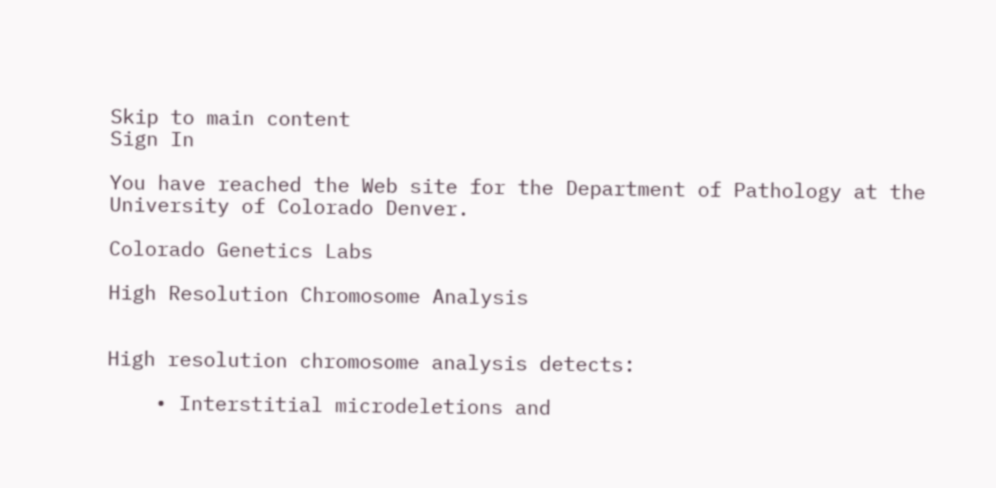Skip to main content
Sign In

You have reached the Web site for the Department of Pathology at the University of Colorado Denver.

Colorado Genetics Labs

High Resolution Chromosome Analysis


High resolution chromosome analysis detects:

    • Interstitial microdeletions and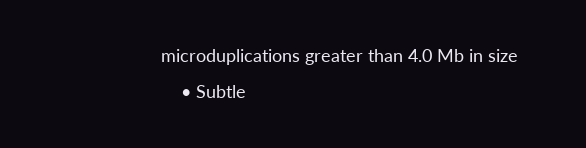microduplications greater than 4.0 Mb in size
    • Subtle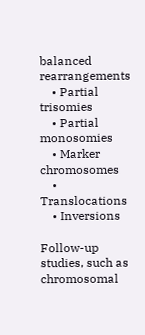balanced rearrangements
    • Partial trisomies
    • Partial monosomies
    • Marker chromosomes
    • Translocations
    • Inversions

Follow-up studies, such as chromosomal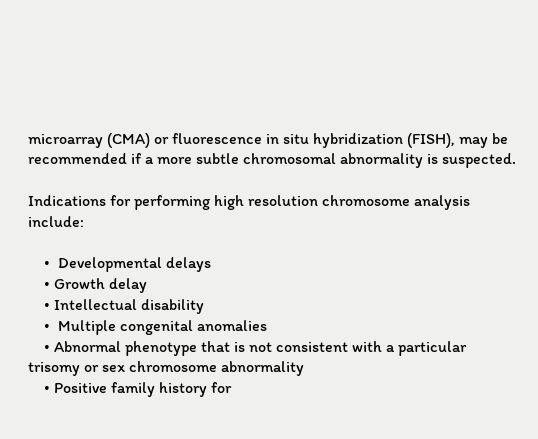microarray (CMA) or fluorescence in situ hybridization (FISH), may be recommended if a more subtle chromosomal abnormality is suspected.

Indications for performing high resolution chromosome analysis include:

    •  Developmental delays
    • Growth delay
    • Intellectual disability
    •  Multiple congenital anomalies
    • Abnormal phenotype that is not consistent with a particular trisomy or sex chromosome abnormality
    • Positive family history for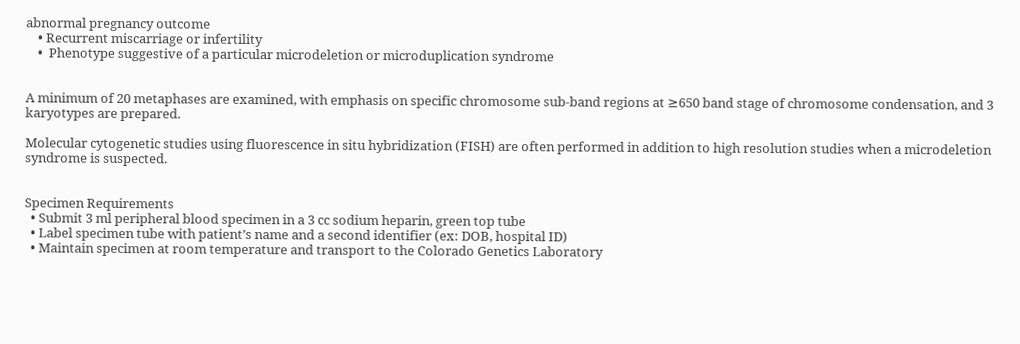abnormal pregnancy outcome
    • Recurrent miscarriage or infertility
    •  Phenotype suggestive of a particular microdeletion or microduplication syndrome


A minimum of 20 metaphases are examined, with emphasis on specific chromosome sub-band regions at ≥650 band stage of chromosome condensation, and 3 karyotypes are prepared.

Molecular cytogenetic studies using fluorescence in situ hybridization (FISH) are often performed in addition to high resolution studies when a microdeletion syndrome is suspected.


Specimen Requirements
  • Submit 3 ml peripheral blood specimen in a 3 cc sodium heparin, green top tube
  • Label specimen tube with patient’s name and a second identifier (ex: DOB, hospital ID)
  • Maintain specimen at room temperature and transport to the Colorado Genetics Laboratory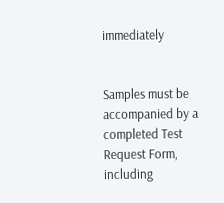immediately


Samples must be accompanied by a completed Test Request Form, including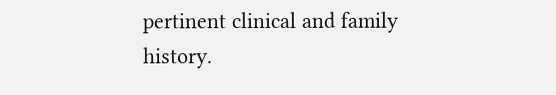pertinent clinical and family history.